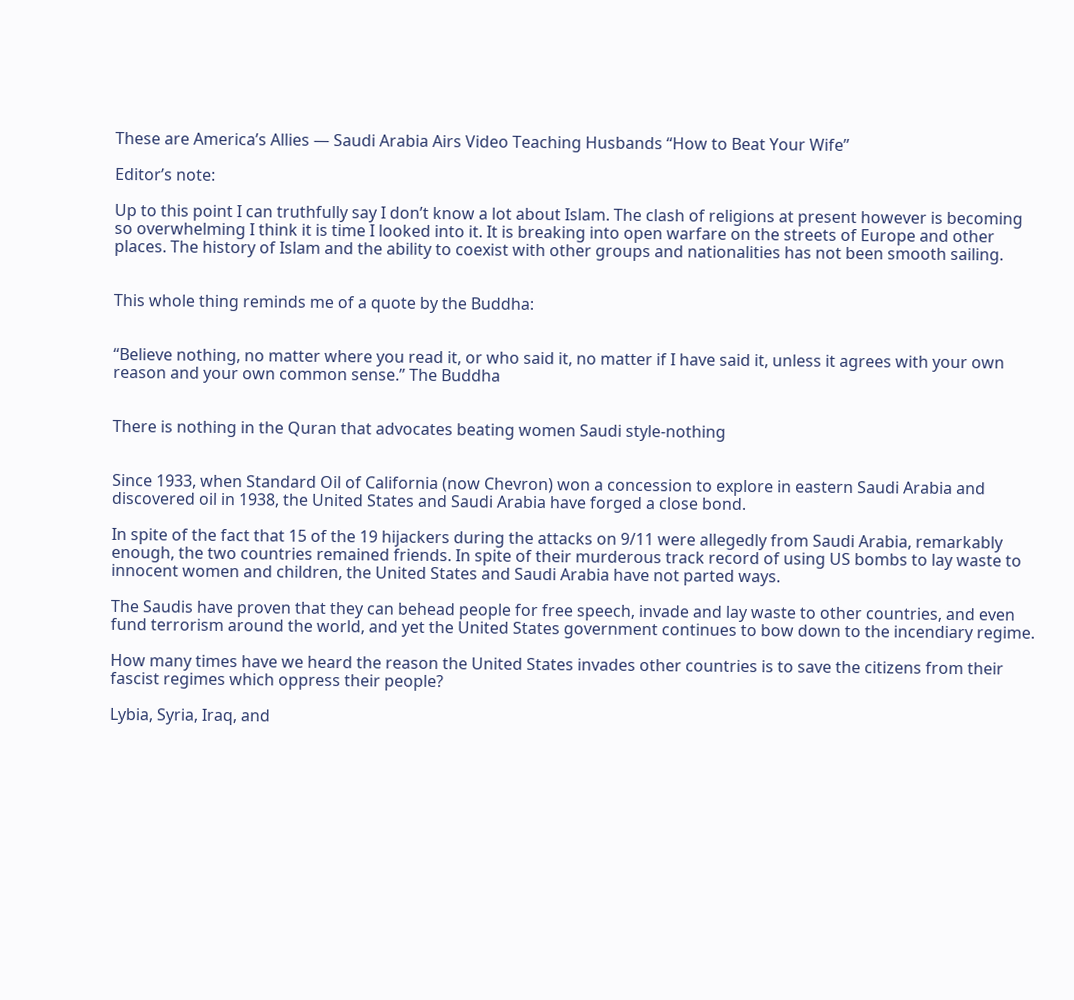These are America’s Allies — Saudi Arabia Airs Video Teaching Husbands “How to Beat Your Wife”

Editor’s note:

Up to this point I can truthfully say I don’t know a lot about Islam. The clash of religions at present however is becoming so overwhelming I think it is time I looked into it. It is breaking into open warfare on the streets of Europe and other places. The history of Islam and the ability to coexist with other groups and nationalities has not been smooth sailing.


This whole thing reminds me of a quote by the Buddha:


“Believe nothing, no matter where you read it, or who said it, no matter if I have said it, unless it agrees with your own reason and your own common sense.” The Buddha


There is nothing in the Quran that advocates beating women Saudi style-nothing


Since 1933, when Standard Oil of California (now Chevron) won a concession to explore in eastern Saudi Arabia and discovered oil in 1938, the United States and Saudi Arabia have forged a close bond.

In spite of the fact that 15 of the 19 hijackers during the attacks on 9/11 were allegedly from Saudi Arabia, remarkably enough, the two countries remained friends. In spite of their murderous track record of using US bombs to lay waste to innocent women and children, the United States and Saudi Arabia have not parted ways.

The Saudis have proven that they can behead people for free speech, invade and lay waste to other countries, and even fund terrorism around the world, and yet the United States government continues to bow down to the incendiary regime.

How many times have we heard the reason the United States invades other countries is to save the citizens from their fascist regimes which oppress their people?

Lybia, Syria, Iraq, and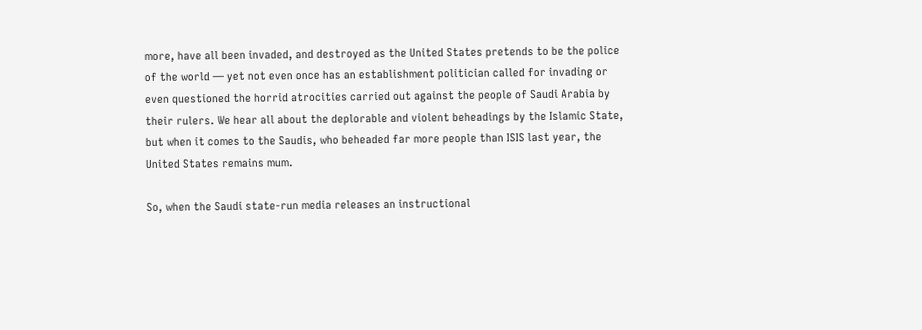more, have all been invaded, and destroyed as the United States pretends to be the police of the world — yet not even once has an establishment politician called for invading or even questioned the horrid atrocities carried out against the people of Saudi Arabia by their rulers. We hear all about the deplorable and violent beheadings by the Islamic State, but when it comes to the Saudis, who beheaded far more people than ISIS last year, the United States remains mum.

So, when the Saudi state-run media releases an instructional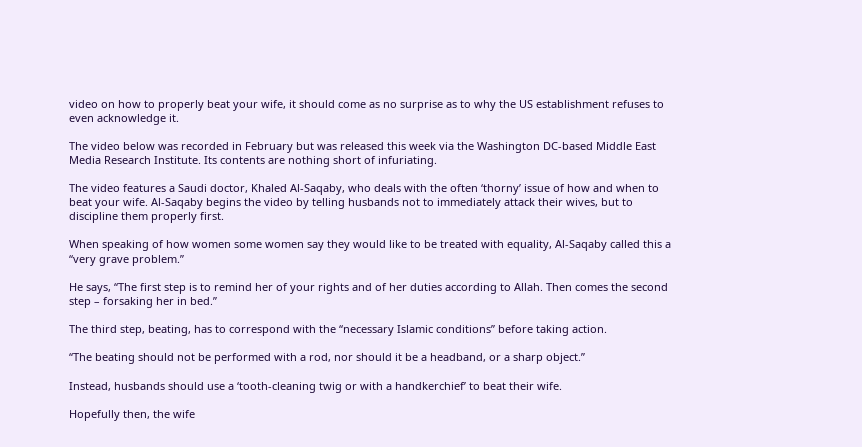video on how to properly beat your wife, it should come as no surprise as to why the US establishment refuses to even acknowledge it.

The video below was recorded in February but was released this week via the Washington DC-based Middle East Media Research Institute. Its contents are nothing short of infuriating.

The video features a Saudi doctor, Khaled Al-Saqaby, who deals with the often ‘thorny’ issue of how and when to beat your wife. Al-Saqaby begins the video by telling husbands not to immediately attack their wives, but to discipline them properly first.

When speaking of how women some women say they would like to be treated with equality, Al-Saqaby called this a “very grave problem.”

He says, “The first step is to remind her of your rights and of her duties according to Allah. Then comes the second step – forsaking her in bed.”

The third step, beating, has to correspond with the “necessary Islamic conditions” before taking action.

“The beating should not be performed with a rod, nor should it be a headband, or a sharp object.”

Instead, husbands should use a ‘tooth-cleaning twig or with a handkerchief’ to beat their wife.

Hopefully then, the wife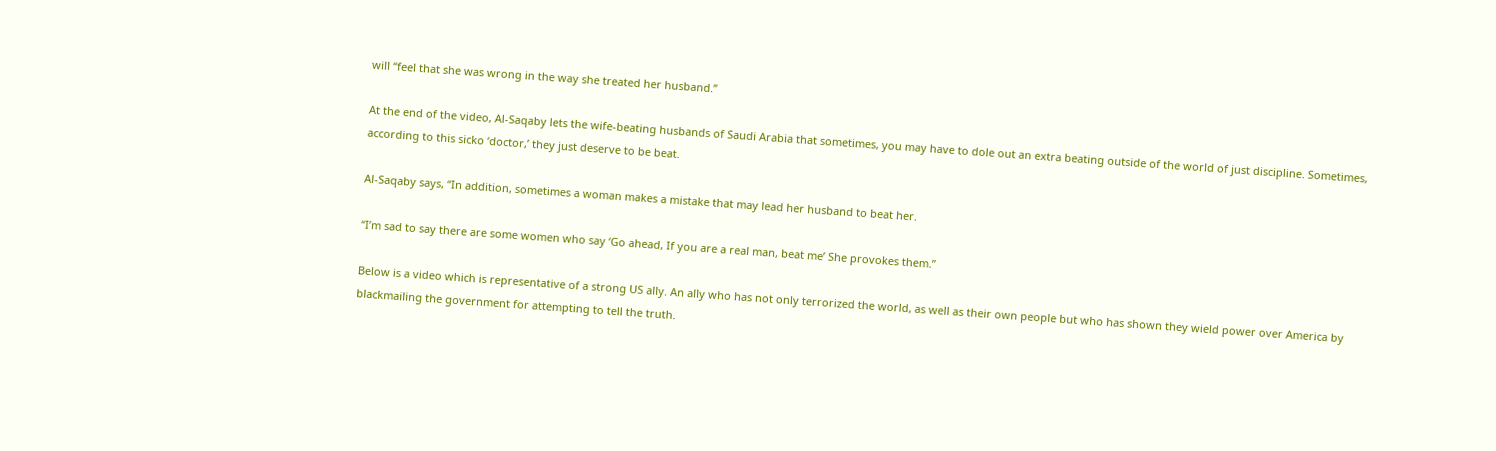will “feel that she was wrong in the way she treated her husband.”

At the end of the video, Al-Saqaby lets the wife-beating husbands of Saudi Arabia that sometimes, you may have to dole out an extra beating outside of the world of just discipline. Sometimes, according to this sicko ‘doctor,’ they just deserve to be beat.

Al-Saqaby says, “In addition, sometimes a woman makes a mistake that may lead her husband to beat her.

“I’m sad to say there are some women who say ‘Go ahead, If you are a real man, beat me’ She provokes them.”

Below is a video which is representative of a strong US ally. An ally who has not only terrorized the world, as well as their own people but who has shown they wield power over America by blackmailing the government for attempting to tell the truth.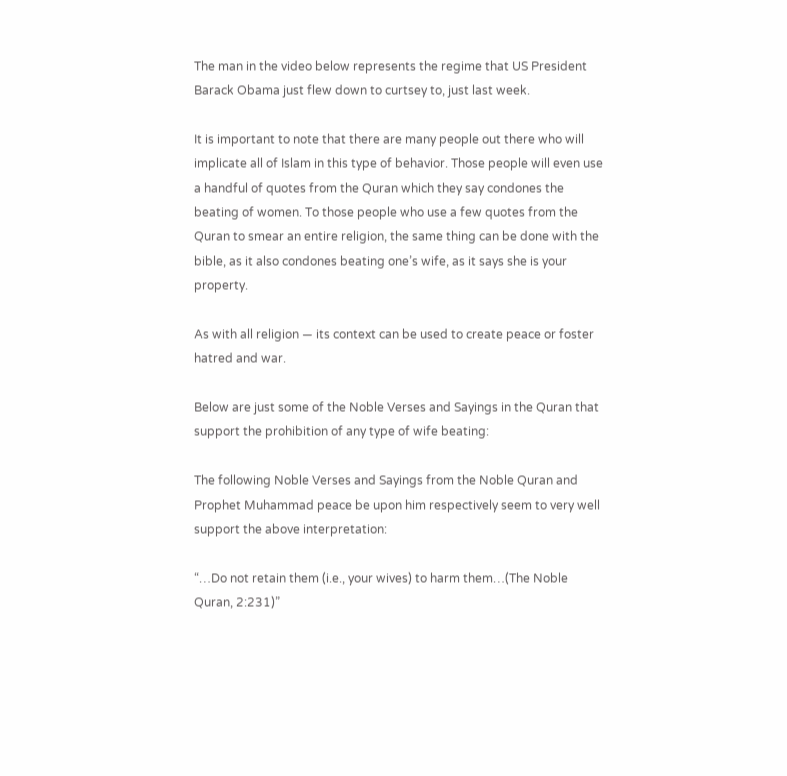The man in the video below represents the regime that US President Barack Obama just flew down to curtsey to, just last week.

It is important to note that there are many people out there who will implicate all of Islam in this type of behavior. Those people will even use a handful of quotes from the Quran which they say condones the beating of women. To those people who use a few quotes from the Quran to smear an entire religion, the same thing can be done with the bible, as it also condones beating one’s wife, as it says she is your property.

As with all religion — its context can be used to create peace or foster hatred and war.

Below are just some of the Noble Verses and Sayings in the Quran that support the prohibition of any type of wife beating:

The following Noble Verses and Sayings from the Noble Quran and Prophet Muhammad peace be upon him respectively seem to very well support the above interpretation:

“…Do not retain them (i.e., your wives) to harm them…(The Noble Quran, 2:231)”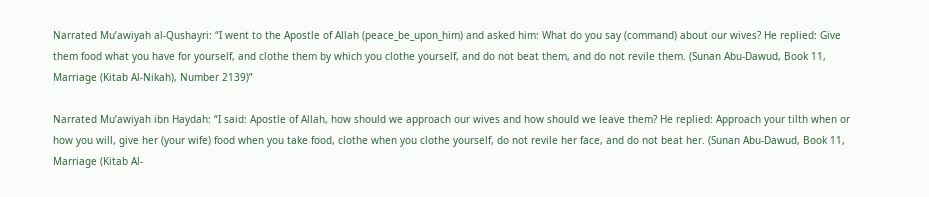Narrated Mu’awiyah al-Qushayri: “I went to the Apostle of Allah (peace_be_upon_him) and asked him: What do you say (command) about our wives? He replied: Give them food what you have for yourself, and clothe them by which you clothe yourself, and do not beat them, and do not revile them. (Sunan Abu-Dawud, Book 11, Marriage (Kitab Al-Nikah), Number 2139)”

Narrated Mu’awiyah ibn Haydah: “I said: Apostle of Allah, how should we approach our wives and how should we leave them? He replied: Approach your tilth when or how you will, give her (your wife) food when you take food, clothe when you clothe yourself, do not revile her face, and do not beat her. (Sunan Abu-Dawud, Book 11, Marriage (Kitab Al-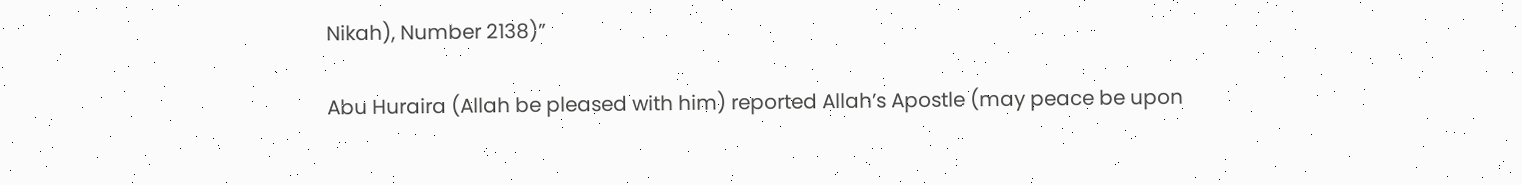Nikah), Number 2138)”

Abu Huraira (Allah be pleased with him) reported Allah’s Apostle (may peace be upon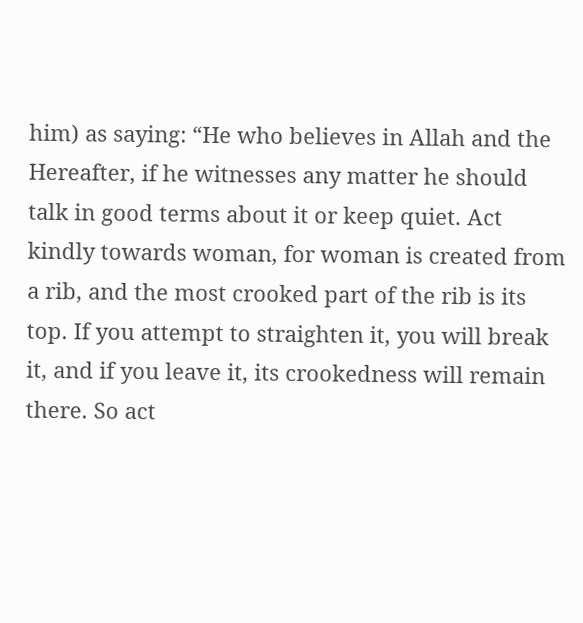him) as saying: “He who believes in Allah and the Hereafter, if he witnesses any matter he should talk in good terms about it or keep quiet. Act kindly towards woman, for woman is created from a rib, and the most crooked part of the rib is its top. If you attempt to straighten it, you will break it, and if you leave it, its crookedness will remain there. So act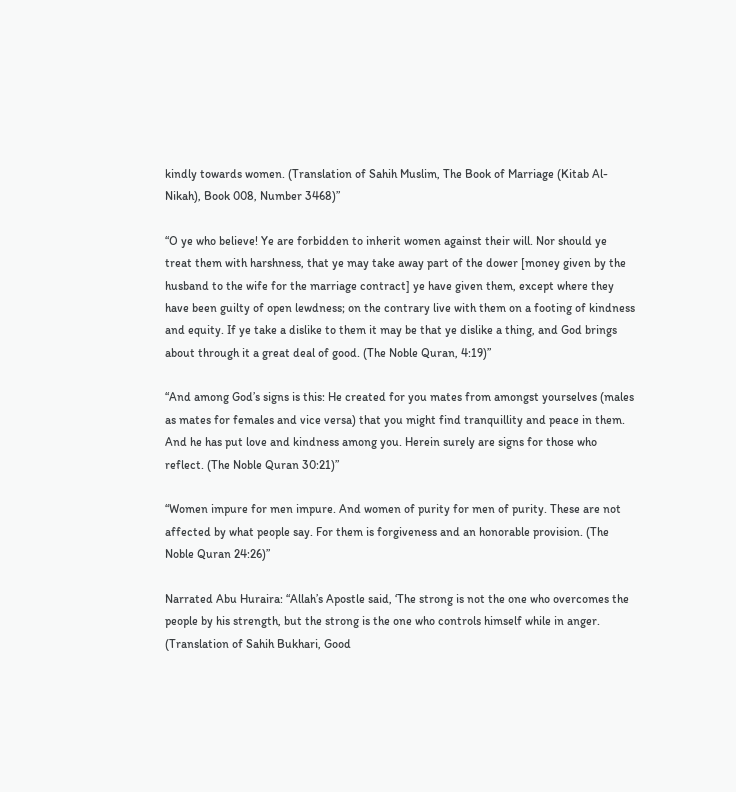kindly towards women. (Translation of Sahih Muslim, The Book of Marriage (Kitab Al-Nikah), Book 008, Number 3468)”

“O ye who believe! Ye are forbidden to inherit women against their will. Nor should ye treat them with harshness, that ye may take away part of the dower [money given by the husband to the wife for the marriage contract] ye have given them, except where they have been guilty of open lewdness; on the contrary live with them on a footing of kindness and equity. If ye take a dislike to them it may be that ye dislike a thing, and God brings about through it a great deal of good. (The Noble Quran, 4:19)”

“And among God’s signs is this: He created for you mates from amongst yourselves (males as mates for females and vice versa) that you might find tranquillity and peace in them. And he has put love and kindness among you. Herein surely are signs for those who reflect. (The Noble Quran 30:21)”

“Women impure for men impure. And women of purity for men of purity. These are not affected by what people say. For them is forgiveness and an honorable provision. (The Noble Quran 24:26)”

Narrated Abu Huraira: “Allah’s Apostle said, ‘The strong is not the one who overcomes the people by his strength, but the strong is the one who controls himself while in anger. (Translation of Sahih Bukhari, Good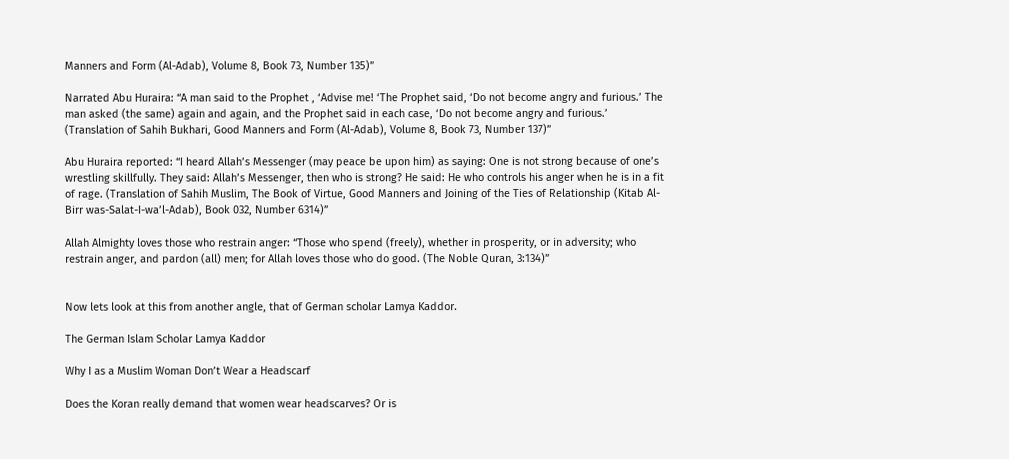Manners and Form (Al-Adab), Volume 8, Book 73, Number 135)”

Narrated Abu Huraira: “A man said to the Prophet , ‘Advise me! ‘The Prophet said, ‘Do not become angry and furious.’ The man asked (the same) again and again, and the Prophet said in each case, ‘Do not become angry and furious.’ (Translation of Sahih Bukhari, Good Manners and Form (Al-Adab), Volume 8, Book 73, Number 137)”

Abu Huraira reported: “I heard Allah’s Messenger (may peace be upon him) as saying: One is not strong because of one’s wrestling skillfully. They said: Allah’s Messenger, then who is strong? He said: He who controls his anger when he is in a fit of rage. (Translation of Sahih Muslim, The Book of Virtue, Good Manners and Joining of the Ties of Relationship (Kitab Al-Birr was-Salat-I-wa’l-Adab), Book 032, Number 6314)”

Allah Almighty loves those who restrain anger: “Those who spend (freely), whether in prosperity, or in adversity; who restrain anger, and pardon (all) men; for Allah loves those who do good. (The Noble Quran, 3:134)”


Now lets look at this from another angle, that of German scholar Lamya Kaddor.

The German Islam Scholar Lamya Kaddor

Why I as a Muslim Woman Don’t Wear a Headscarf

Does the Koran really demand that women wear headscarves? Or is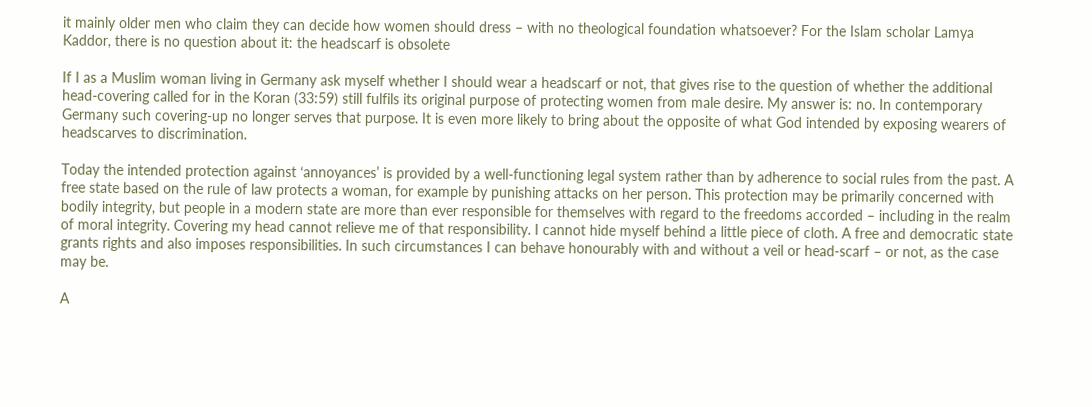it mainly older men who claim they can decide how women should dress – with no theological foundation whatsoever? For the Islam scholar Lamya Kaddor, there is no question about it: the headscarf is obsolete

If I as a Muslim woman living in Germany ask myself whether I should wear a headscarf or not, that gives rise to the question of whether the additional head-covering called for in the Koran (33:59) still fulfils its original purpose of protecting women from male desire. My answer is: no. In contemporary Germany such covering-up no longer serves that purpose. It is even more likely to bring about the opposite of what God intended by exposing wearers of headscarves to discrimination.

Today the intended protection against ‘annoyances’ is provided by a well-functioning legal system rather than by adherence to social rules from the past. A free state based on the rule of law protects a woman, for example by punishing attacks on her person. This protection may be primarily concerned with bodily integrity, but people in a modern state are more than ever responsible for themselves with regard to the freedoms accorded – including in the realm of moral integrity. Covering my head cannot relieve me of that responsibility. I cannot hide myself behind a little piece of cloth. A free and democratic state grants rights and also imposes responsibilities. In such circumstances I can behave honourably with and without a veil or head-scarf – or not, as the case may be.

A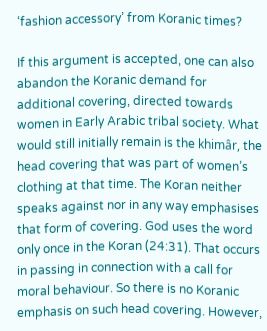‘fashion accessory’ from Koranic times?

If this argument is accepted, one can also abandon the Koranic demand for additional covering, directed towards women in Early Arabic tribal society. What would still initially remain is the khimâr, the head covering that was part of women’s clothing at that time. The Koran neither speaks against nor in any way emphasises that form of covering. God uses the word only once in the Koran (24:31). That occurs in passing in connection with a call for moral behaviour. So there is no Koranic emphasis on such head covering. However,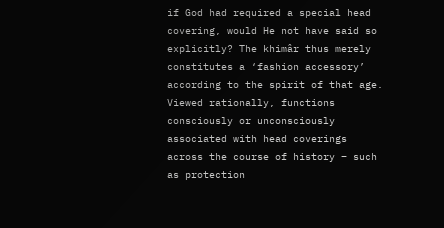if God had required a special head covering, would He not have said so explicitly? The khimâr thus merely constitutes a ‘fashion accessory’ according to the spirit of that age. Viewed rationally, functions consciously or unconsciously associated with head coverings across the course of history – such as protection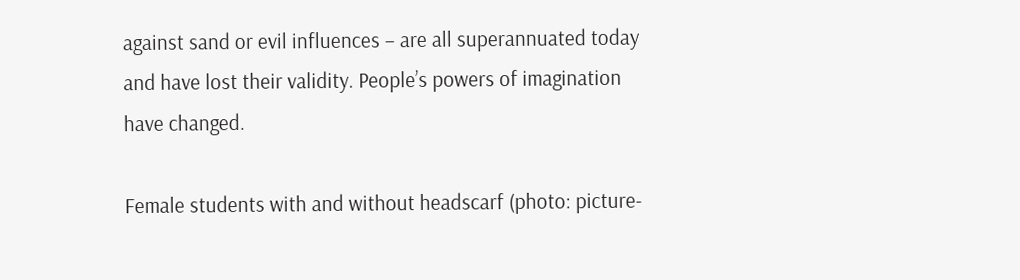against sand or evil influences – are all superannuated today and have lost their validity. People’s powers of imagination have changed.

Female students with and without headscarf (photo: picture-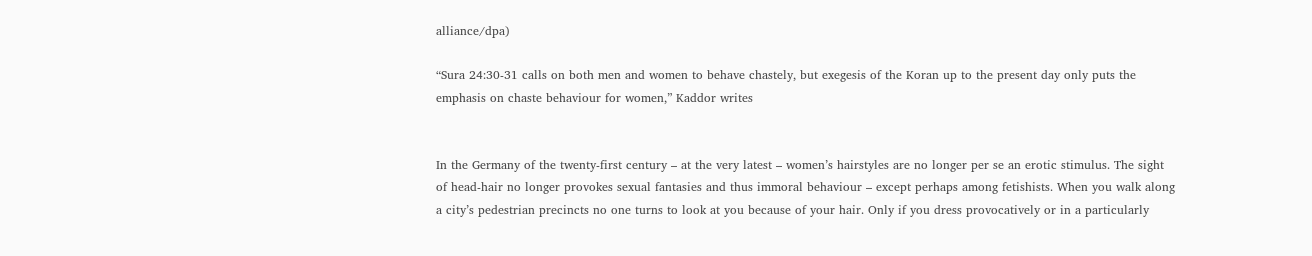alliance/dpa)

“Sura 24:30-31 calls on both men and women to behave chastely, but exegesis of the Koran up to the present day only puts the emphasis on chaste behaviour for women,” Kaddor writes


In the Germany of the twenty-first century – at the very latest – women’s hairstyles are no longer per se an erotic stimulus. The sight of head-hair no longer provokes sexual fantasies and thus immoral behaviour – except perhaps among fetishists. When you walk along a city’s pedestrian precincts no one turns to look at you because of your hair. Only if you dress provocatively or in a particularly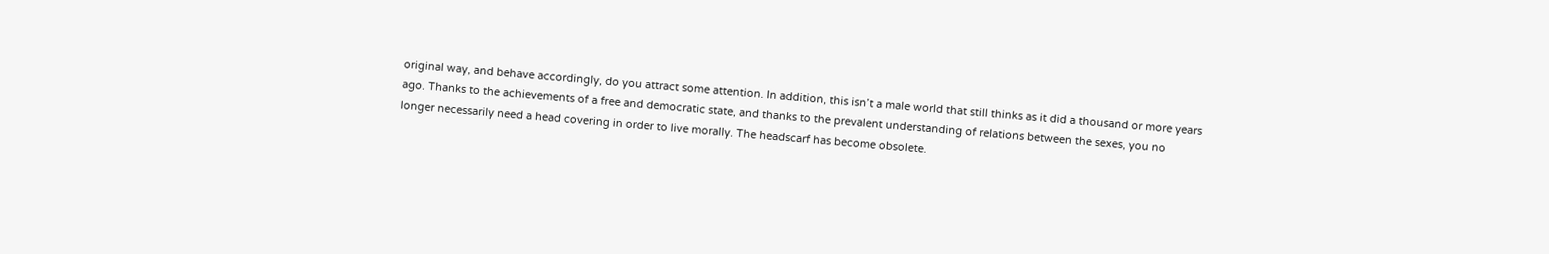original way, and behave accordingly, do you attract some attention. In addition, this isn’t a male world that still thinks as it did a thousand or more years ago. Thanks to the achievements of a free and democratic state, and thanks to the prevalent understanding of relations between the sexes, you no longer necessarily need a head covering in order to live morally. The headscarf has become obsolete.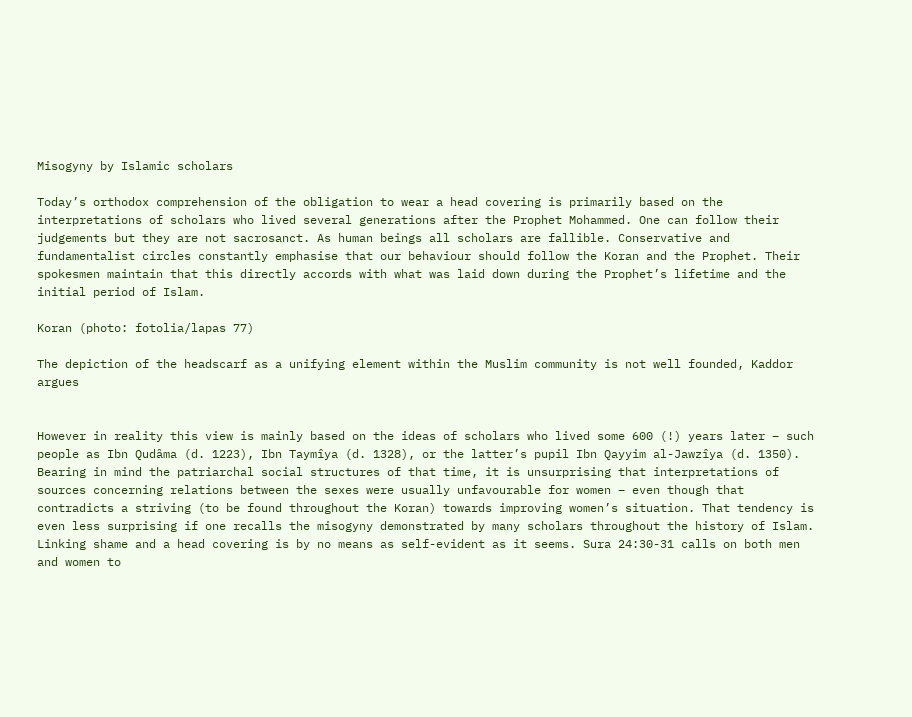Misogyny by Islamic scholars

Today’s orthodox comprehension of the obligation to wear a head covering is primarily based on the interpretations of scholars who lived several generations after the Prophet Mohammed. One can follow their judgements but they are not sacrosanct. As human beings all scholars are fallible. Conservative and fundamentalist circles constantly emphasise that our behaviour should follow the Koran and the Prophet. Their spokesmen maintain that this directly accords with what was laid down during the Prophet’s lifetime and the initial period of Islam.

Koran (photo: fotolia/lapas 77)

The depiction of the headscarf as a unifying element within the Muslim community is not well founded, Kaddor argues


However in reality this view is mainly based on the ideas of scholars who lived some 600 (!) years later – such people as Ibn Qudâma (d. 1223), Ibn Taymîya (d. 1328), or the latter’s pupil Ibn Qayyim al-Jawzîya (d. 1350). Bearing in mind the patriarchal social structures of that time, it is unsurprising that interpretations of sources concerning relations between the sexes were usually unfavourable for women – even though that contradicts a striving (to be found throughout the Koran) towards improving women’s situation. That tendency is even less surprising if one recalls the misogyny demonstrated by many scholars throughout the history of Islam. Linking shame and a head covering is by no means as self-evident as it seems. Sura 24:30-31 calls on both men and women to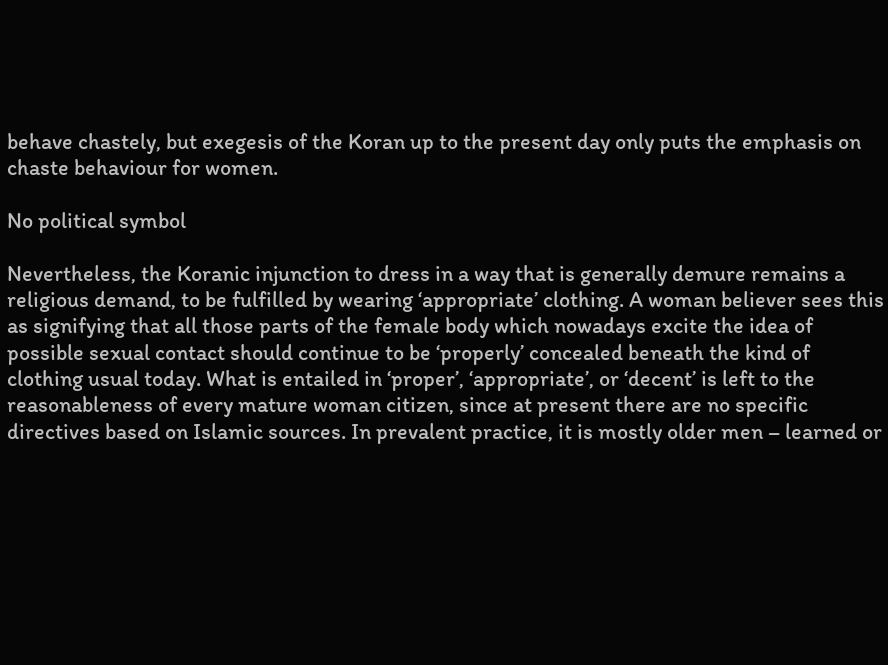behave chastely, but exegesis of the Koran up to the present day only puts the emphasis on chaste behaviour for women.

No political symbol

Nevertheless, the Koranic injunction to dress in a way that is generally demure remains a religious demand, to be fulfilled by wearing ‘appropriate’ clothing. A woman believer sees this as signifying that all those parts of the female body which nowadays excite the idea of possible sexual contact should continue to be ‘properly’ concealed beneath the kind of clothing usual today. What is entailed in ‘proper’, ‘appropriate’, or ‘decent’ is left to the reasonableness of every mature woman citizen, since at present there are no specific directives based on Islamic sources. In prevalent practice, it is mostly older men – learned or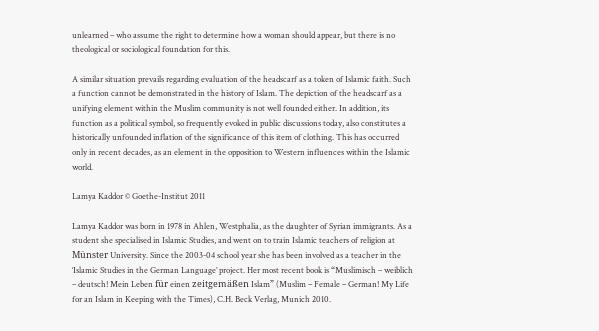unlearned – who assume the right to determine how a woman should appear, but there is no theological or sociological foundation for this.

A similar situation prevails regarding evaluation of the headscarf as a token of Islamic faith. Such a function cannot be demonstrated in the history of Islam. The depiction of the headscarf as a unifying element within the Muslim community is not well founded either. In addition, its function as a political symbol, so frequently evoked in public discussions today, also constitutes a historically unfounded inflation of the significance of this item of clothing. This has occurred only in recent decades, as an element in the opposition to Western influences within the Islamic world.

Lamya Kaddor © Goethe-Institut 2011

Lamya Kaddor was born in 1978 in Ahlen, Westphalia, as the daughter of Syrian immigrants. As a student she specialised in Islamic Studies, and went on to train Islamic teachers of religion at Münster University. Since the 2003-04 school year she has been involved as a teacher in the ‘Islamic Studies in the German Language’ project. Her most recent book is “Muslimisch – weiblich – deutsch! Mein Leben für einen zeitgemäßen Islam” (Muslim – Female – German! My Life for an Islam in Keeping with the Times), C.H. Beck Verlag, Munich 2010.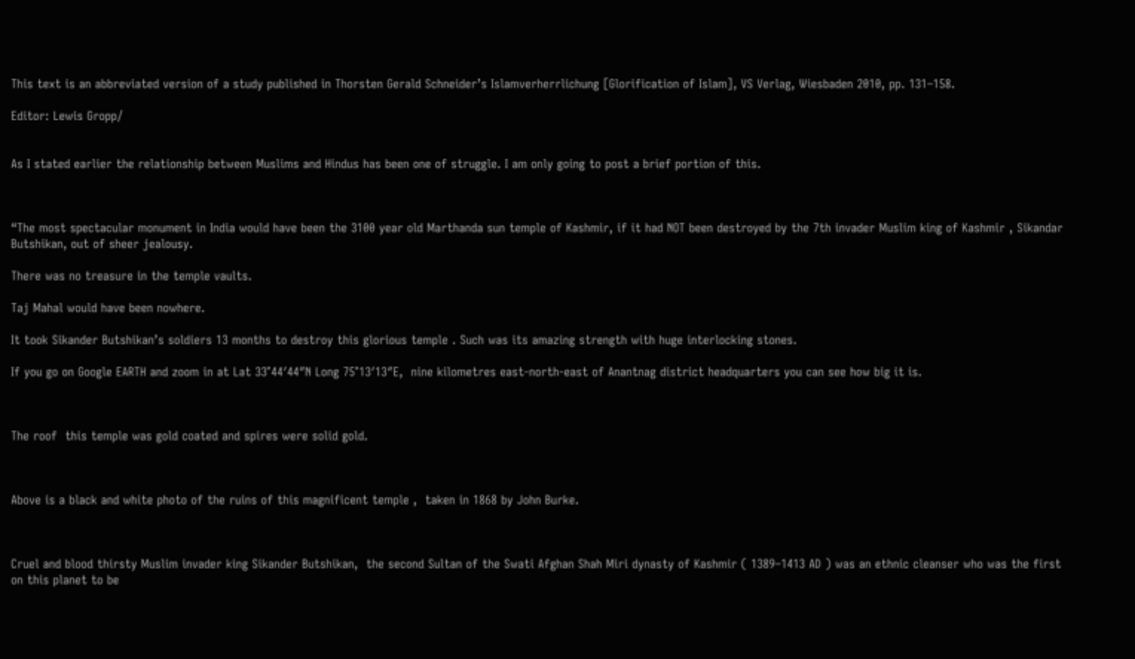This text is an abbreviated version of a study published in Thorsten Gerald Schneider’s Islamverherrlichung [Glorification of Islam], VS Verlag, Wiesbaden 2010, pp. 131–158.

Editor: Lewis Gropp/


As I stated earlier the relationship between Muslims and Hindus has been one of struggle. I am only going to post a brief portion of this.



“The most spectacular monument in India would have been the 3100 year old Marthanda sun temple of Kashmir, if it had NOT been destroyed by the 7th invader Muslim king of Kashmir , Sikandar Butshikan, out of sheer jealousy.

There was no treasure in the temple vaults.

Taj Mahal would have been nowhere.

It took Sikander Butshikan’s soldiers 13 months to destroy this glorious temple . Such was its amazing strength with huge interlocking stones.

If you go on Google EARTH and zoom in at Lat 33°44′44″N Long 75°13′13″E,  nine kilometres east-north-east of Anantnag district headquarters you can see how big it is.



The roof  this temple was gold coated and spires were solid gold.



Above is a black and white photo of the ruins of this magnificent temple ,  taken in 1868 by John Burke.



Cruel and blood thirsty Muslim invader king Sikander Butshikan,  the second Sultan of the Swati Afghan Shah Miri dynasty of Kashmir ( 1389–1413 AD ) was an ethnic cleanser who was the first on this planet to be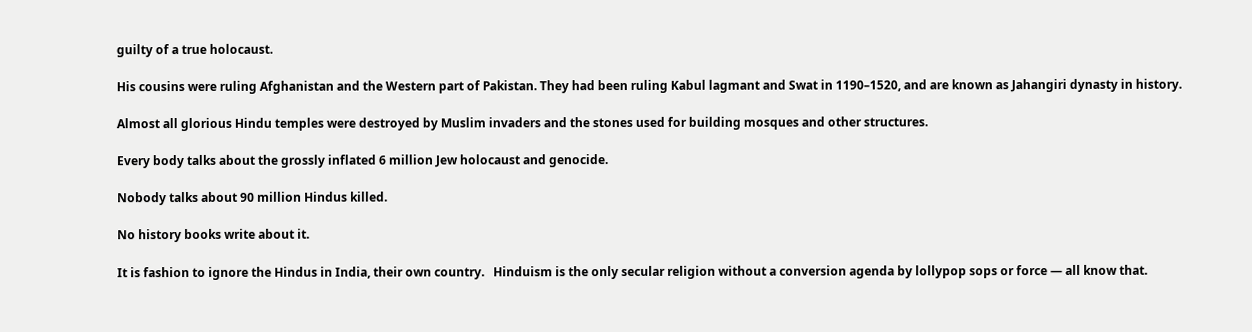guilty of a true holocaust.

His cousins were ruling Afghanistan and the Western part of Pakistan. They had been ruling Kabul lagmant and Swat in 1190–1520, and are known as Jahangiri dynasty in history.

Almost all glorious Hindu temples were destroyed by Muslim invaders and the stones used for building mosques and other structures.

Every body talks about the grossly inflated 6 million Jew holocaust and genocide.

Nobody talks about 90 million Hindus killed.

No history books write about it.

It is fashion to ignore the Hindus in India, their own country.   Hinduism is the only secular religion without a conversion agenda by lollypop sops or force — all know that.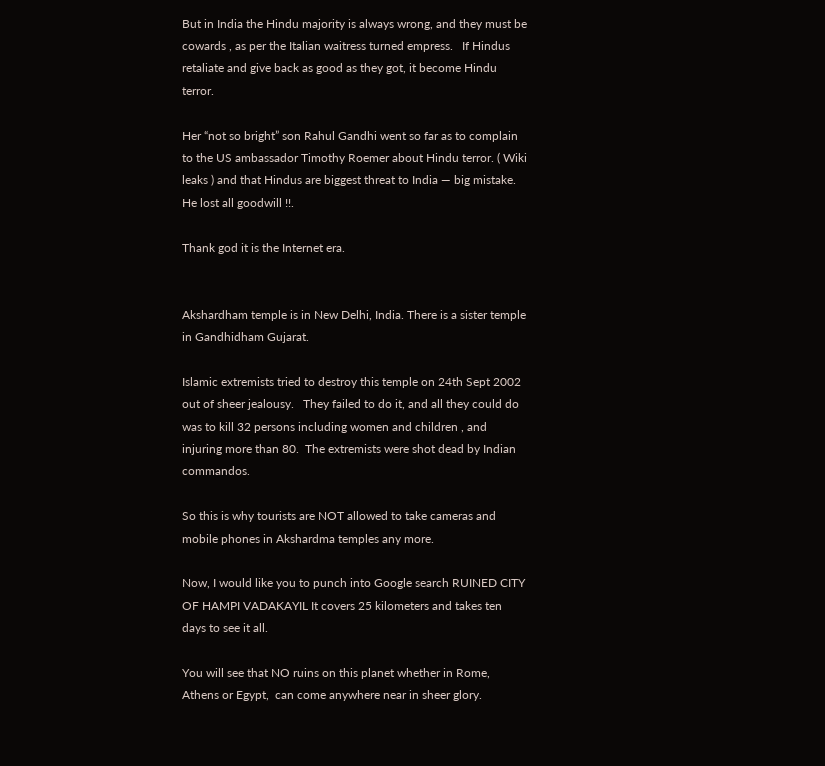But in India the Hindu majority is always wrong, and they must be cowards , as per the Italian waitress turned empress.   If Hindus retaliate and give back as good as they got, it become Hindu terror.

Her “not so bright” son Rahul Gandhi went so far as to complain to the US ambassador Timothy Roemer about Hindu terror. ( Wiki leaks ) and that Hindus are biggest threat to India — big mistake.  He lost all goodwill !!.

Thank god it is the Internet era.


Akshardham temple is in New Delhi, India. There is a sister temple in Gandhidham Gujarat.

Islamic extremists tried to destroy this temple on 24th Sept 2002 out of sheer jealousy.   They failed to do it, and all they could do was to kill 32 persons including women and children , and injuring more than 80.  The extremists were shot dead by Indian commandos.

So this is why tourists are NOT allowed to take cameras and mobile phones in Akshardma temples any more.

Now, I would like you to punch into Google search RUINED CITY OF HAMPI VADAKAYIL It covers 25 kilometers and takes ten days to see it all.

You will see that NO ruins on this planet whether in Rome, Athens or Egypt,  can come anywhere near in sheer glory.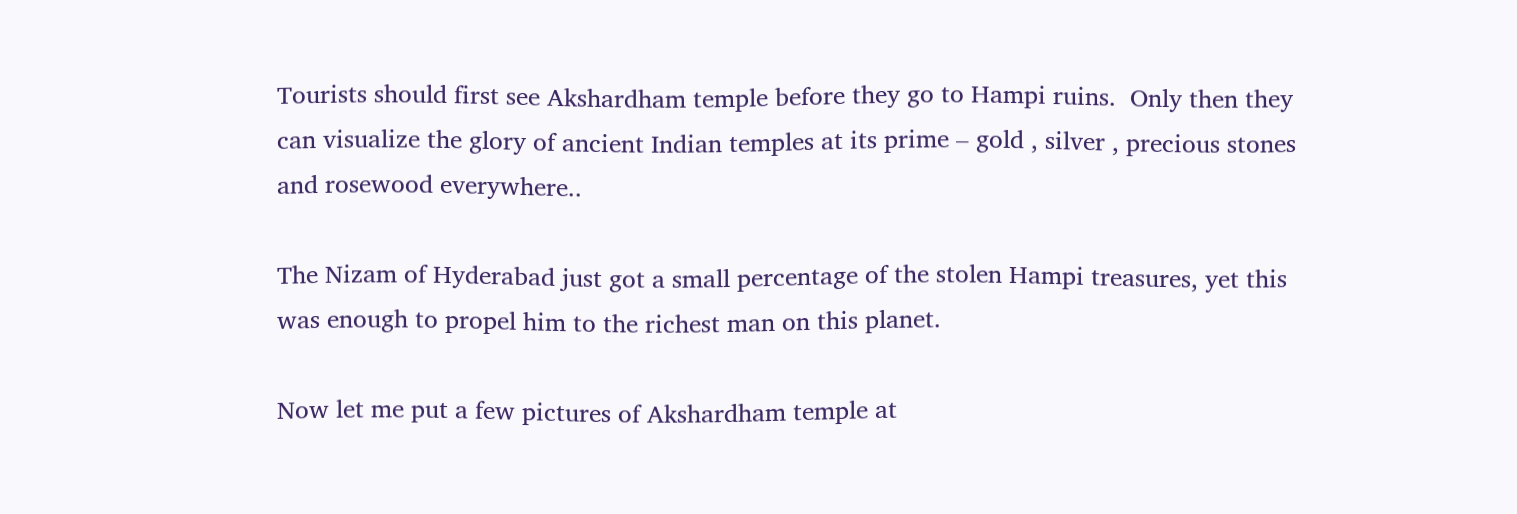Tourists should first see Akshardham temple before they go to Hampi ruins.  Only then they can visualize the glory of ancient Indian temples at its prime – gold , silver , precious stones and rosewood everywhere..

The Nizam of Hyderabad just got a small percentage of the stolen Hampi treasures, yet this was enough to propel him to the richest man on this planet.

Now let me put a few pictures of Akshardham temple at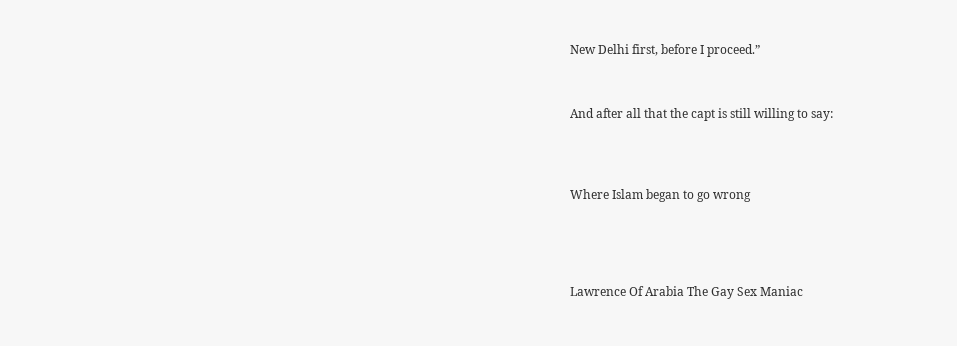New Delhi first, before I proceed.”



And after all that the capt is still willing to say:




Where Islam began to go wrong





Lawrence Of Arabia The Gay Sex Maniac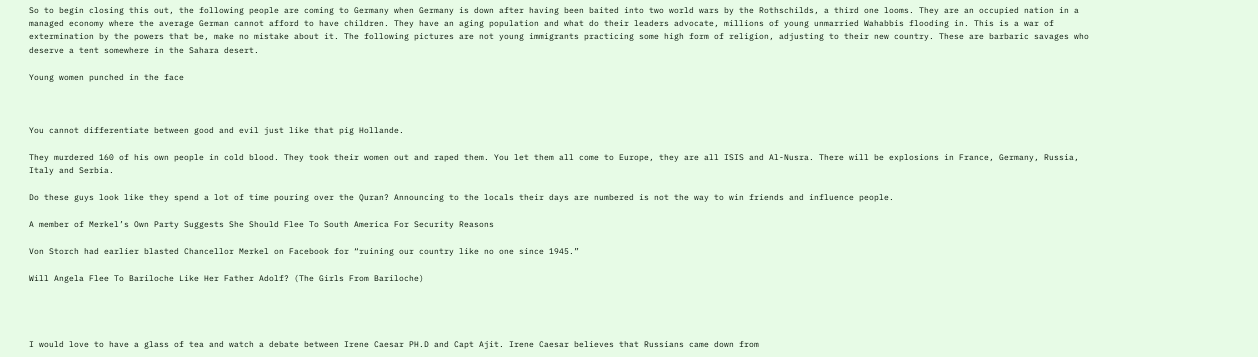So to begin closing this out, the following people are coming to Germany when Germany is down after having been baited into two world wars by the Rothschilds, a third one looms. They are an occupied nation in a managed economy where the average German cannot afford to have children. They have an aging population and what do their leaders advocate, millions of young unmarried Wahabbis flooding in. This is a war of extermination by the powers that be, make no mistake about it. The following pictures are not young immigrants practicing some high form of religion, adjusting to their new country. These are barbaric savages who deserve a tent somewhere in the Sahara desert.

Young women punched in the face



You cannot differentiate between good and evil just like that pig Hollande.

They murdered 160 of his own people in cold blood. They took their women out and raped them. You let them all come to Europe, they are all ISIS and Al-Nusra. There will be explosions in France, Germany, Russia, Italy and Serbia.

Do these guys look like they spend a lot of time pouring over the Quran? Announcing to the locals their days are numbered is not the way to win friends and influence people.

A member of Merkel’s Own Party Suggests She Should Flee To South America For Security Reasons

Von Storch had earlier blasted Chancellor Merkel on Facebook for “ruining our country like no one since 1945.”

Will Angela Flee To Bariloche Like Her Father Adolf? (The Girls From Bariloche)




I would love to have a glass of tea and watch a debate between Irene Caesar PH.D and Capt Ajit. Irene Caesar believes that Russians came down from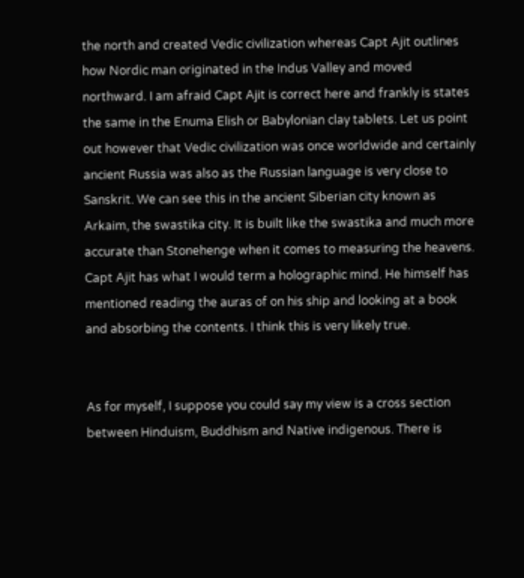the north and created Vedic civilization whereas Capt Ajit outlines how Nordic man originated in the Indus Valley and moved northward. I am afraid Capt Ajit is correct here and frankly is states the same in the Enuma Elish or Babylonian clay tablets. Let us point out however that Vedic civilization was once worldwide and certainly ancient Russia was also as the Russian language is very close to Sanskrit. We can see this in the ancient Siberian city known as Arkaim, the swastika city. It is built like the swastika and much more accurate than Stonehenge when it comes to measuring the heavens. Capt Ajit has what I would term a holographic mind. He himself has mentioned reading the auras of on his ship and looking at a book and absorbing the contents. I think this is very likely true.


As for myself, I suppose you could say my view is a cross section between Hinduism, Buddhism and Native indigenous. There is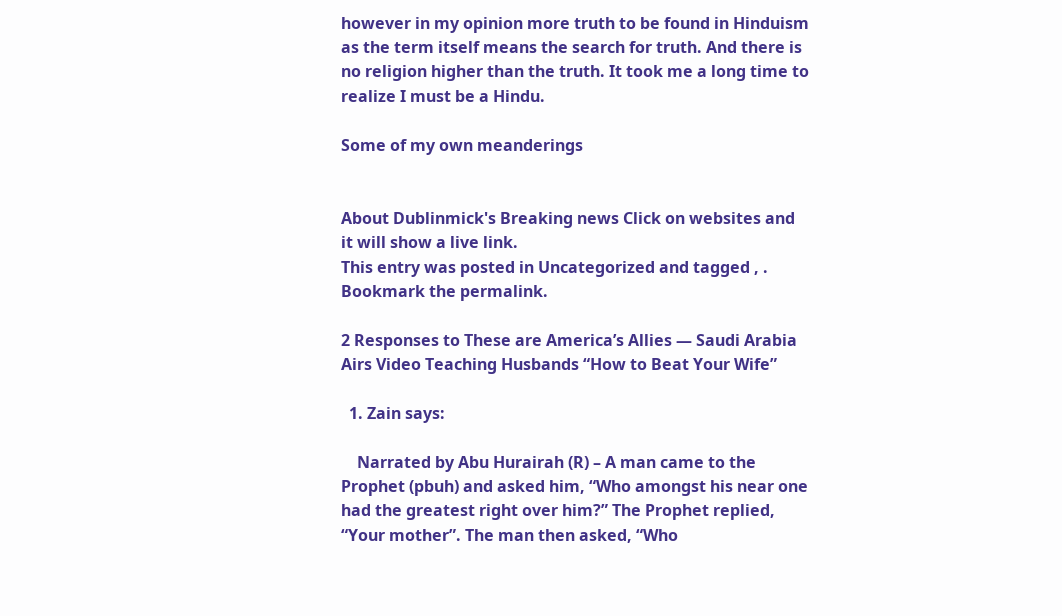however in my opinion more truth to be found in Hinduism as the term itself means the search for truth. And there is no religion higher than the truth. It took me a long time to realize I must be a Hindu.

Some of my own meanderings


About Dublinmick's Breaking news Click on websites and it will show a live link.
This entry was posted in Uncategorized and tagged , . Bookmark the permalink.

2 Responses to These are America’s Allies — Saudi Arabia Airs Video Teaching Husbands “How to Beat Your Wife”

  1. Zain says:

    Narrated by Abu Hurairah (R) – A man came to the Prophet (pbuh) and asked him, “Who amongst his near one had the greatest right over him?” The Prophet replied, “Your mother”. The man then asked, “Who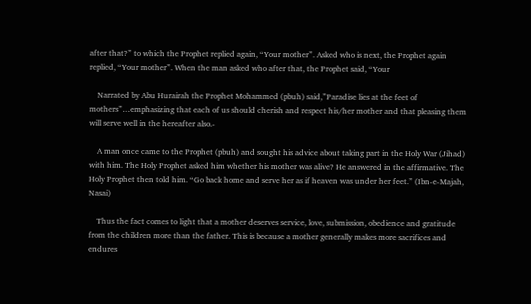after that?” to which the Prophet replied again, “Your mother”. Asked who is next, the Prophet again replied, “Your mother”. When the man asked who after that, the Prophet said, “Your

    Narrated by Abu Hurairah the Prophet Mohammed (pbuh) said,”Paradise lies at the feet of mothers”…emphasizing that each of us should cherish and respect his/her mother and that pleasing them will serve well in the hereafter also.-

    A man once came to the Prophet (pbuh) and sought his advice about taking part in the Holy War (Jihad) with him. The Holy Prophet asked him whether his mother was alive? He answered in the affirmative. The Holy Prophet then told him. “Go back home and serve her as if heaven was under her feet.” (Ibn-e-Majah, Nasai)

    Thus the fact comes to light that a mother deserves service, love, submission, obedience and gratitude from the children more than the father. This is because a mother generally makes more sacrifices and endures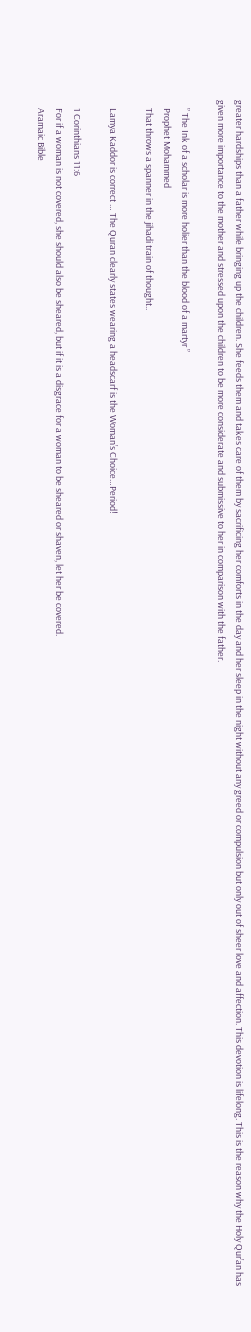greater hardships than a father while bringing up the children. She feeds them and takes care of them by sacrificing her comforts in the day and her sleep in the night without any greed or compulsion but only out of sheer love and affection. This devotion is lifelong. This is the reason why the Holy Qur’an has given more importance to the mother and stressed upon the children to be more considerate and submissive to her in comparison with the father.

    ” The Ink of a scholar is more holier than the blood of a martyr ”
    Prophet Mohammed
    That throws a spanner in the jihadi train of thought..

    Lamya Kaddor is correct … The Quran clearly states wearing a headscarf is the Woman’s Choice…Period!

    1 Corinthians 11:6
    For if a woman is not covered, she should also be sheared, but if it is a disgrace for a woman to be sheared or shaven, let her be covered.
    Aramaic Bible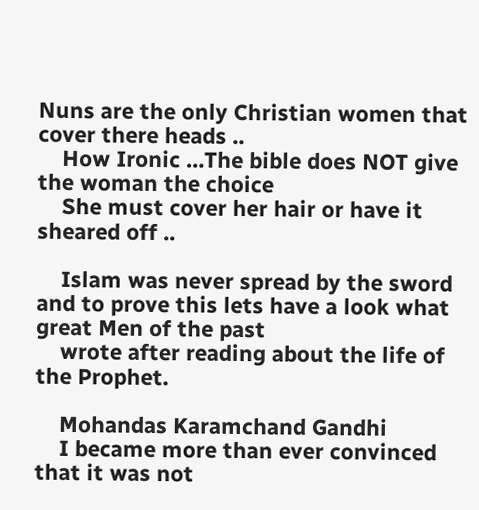Nuns are the only Christian women that cover there heads ..
    How Ironic …The bible does NOT give the woman the choice
    She must cover her hair or have it sheared off ..

    Islam was never spread by the sword and to prove this lets have a look what great Men of the past
    wrote after reading about the life of the Prophet.

    Mohandas Karamchand Gandhi
    I became more than ever convinced that it was not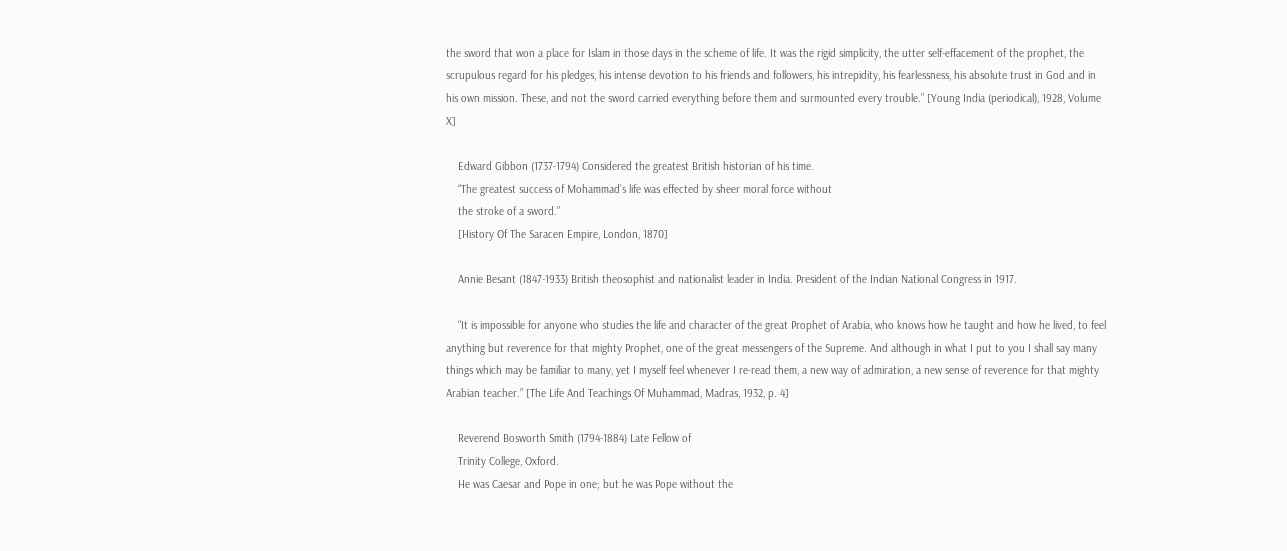the sword that won a place for Islam in those days in the scheme of life. It was the rigid simplicity, the utter self-effacement of the prophet, the scrupulous regard for his pledges, his intense devotion to his friends and followers, his intrepidity, his fearlessness, his absolute trust in God and in his own mission. These, and not the sword carried everything before them and surmounted every trouble.” [Young India (periodical), 1928, Volume X]

    Edward Gibbon (1737-1794) Considered the greatest British historian of his time.
    “The greatest success of Mohammad’s life was effected by sheer moral force without
    the stroke of a sword.”
    [History Of The Saracen Empire, London, 1870]

    Annie Besant (1847-1933) British theosophist and nationalist leader in India. President of the Indian National Congress in 1917.

    “It is impossible for anyone who studies the life and character of the great Prophet of Arabia, who knows how he taught and how he lived, to feel anything but reverence for that mighty Prophet, one of the great messengers of the Supreme. And although in what I put to you I shall say many things which may be familiar to many, yet I myself feel whenever I re-read them, a new way of admiration, a new sense of reverence for that mighty Arabian teacher.” [The Life And Teachings Of Muhammad, Madras, 1932, p. 4]

    Reverend Bosworth Smith (1794-1884) Late Fellow of
    Trinity College, Oxford.
    He was Caesar and Pope in one; but he was Pope without the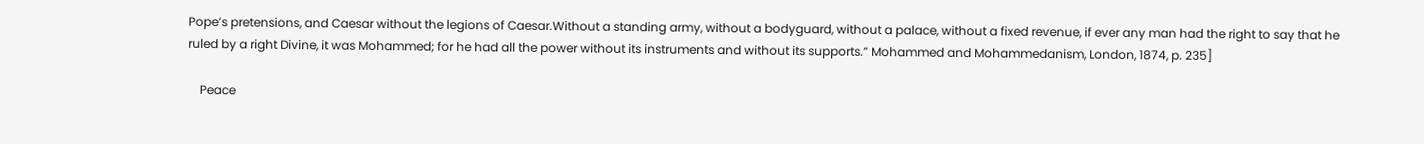Pope’s pretensions, and Caesar without the legions of Caesar.Without a standing army, without a bodyguard, without a palace, without a fixed revenue, if ever any man had the right to say that he ruled by a right Divine, it was Mohammed; for he had all the power without its instruments and without its supports.” Mohammed and Mohammedanism, London, 1874, p. 235]

    Peace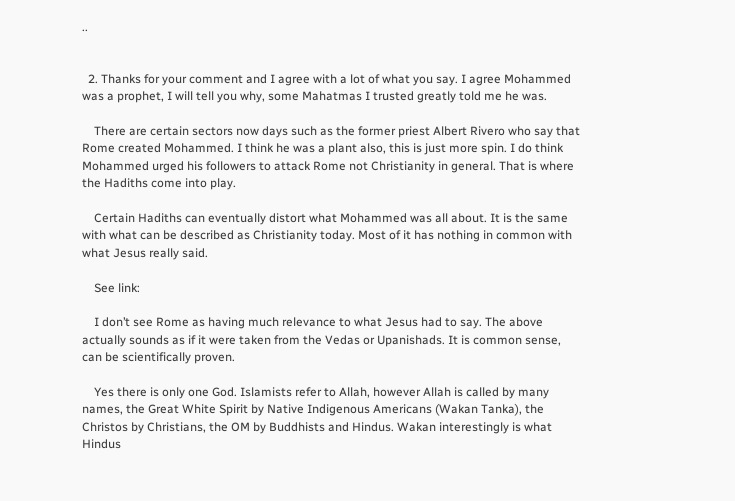..


  2. Thanks for your comment and I agree with a lot of what you say. I agree Mohammed was a prophet, I will tell you why, some Mahatmas I trusted greatly told me he was.

    There are certain sectors now days such as the former priest Albert Rivero who say that Rome created Mohammed. I think he was a plant also, this is just more spin. I do think Mohammed urged his followers to attack Rome not Christianity in general. That is where the Hadiths come into play.

    Certain Hadiths can eventually distort what Mohammed was all about. It is the same with what can be described as Christianity today. Most of it has nothing in common with what Jesus really said.

    See link:

    I don’t see Rome as having much relevance to what Jesus had to say. The above actually sounds as if it were taken from the Vedas or Upanishads. It is common sense, can be scientifically proven.

    Yes there is only one God. Islamists refer to Allah, however Allah is called by many names, the Great White Spirit by Native Indigenous Americans (Wakan Tanka), the Christos by Christians, the OM by Buddhists and Hindus. Wakan interestingly is what Hindus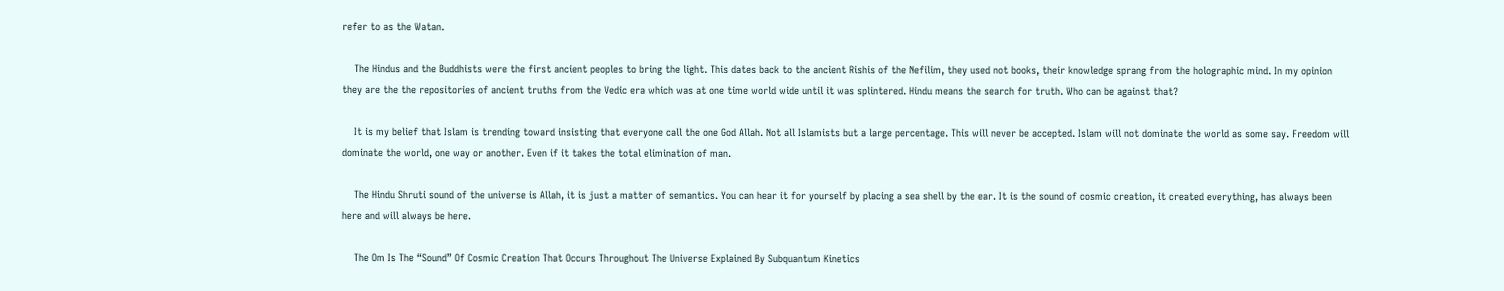refer to as the Watan.

    The Hindus and the Buddhists were the first ancient peoples to bring the light. This dates back to the ancient Rishis of the Nefilim, they used not books, their knowledge sprang from the holographic mind. In my opinion they are the the repositories of ancient truths from the Vedic era which was at one time world wide until it was splintered. Hindu means the search for truth. Who can be against that?

    It is my belief that Islam is trending toward insisting that everyone call the one God Allah. Not all Islamists but a large percentage. This will never be accepted. Islam will not dominate the world as some say. Freedom will dominate the world, one way or another. Even if it takes the total elimination of man.

    The Hindu Shruti sound of the universe is Allah, it is just a matter of semantics. You can hear it for yourself by placing a sea shell by the ear. It is the sound of cosmic creation, it created everything, has always been here and will always be here.

    The Om Is The “Sound” Of Cosmic Creation That Occurs Throughout The Universe Explained By Subquantum Kinetics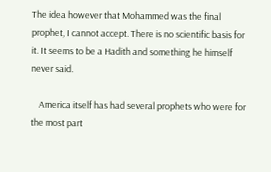The idea however that Mohammed was the final prophet, I cannot accept. There is no scientific basis for it. It seems to be a Hadith and something he himself never said.

    America itself has had several prophets who were for the most part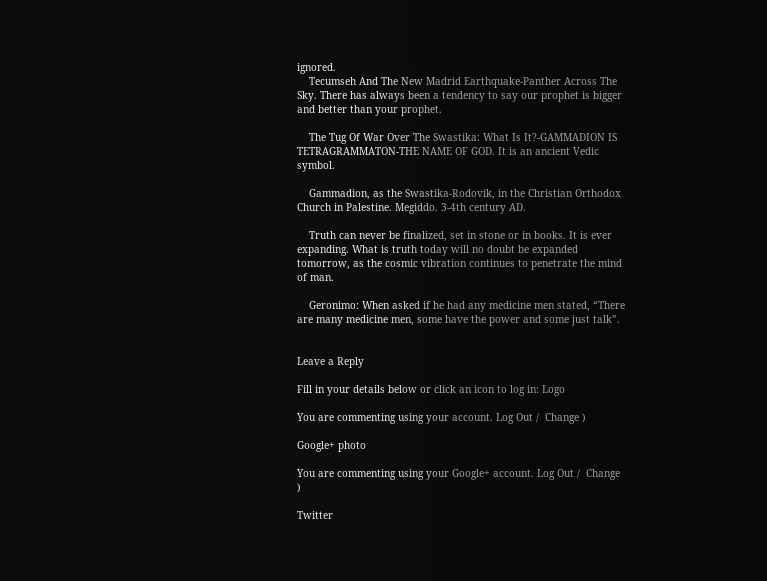ignored.
    Tecumseh And The New Madrid Earthquake-Panther Across The Sky. There has always been a tendency to say our prophet is bigger and better than your prophet.

    The Tug Of War Over The Swastika: What Is It?-GAMMADION IS TETRAGRAMMATON-THE NAME OF GOD. It is an ancient Vedic symbol.

    Gammadion, as the Swastika-Rodovik, in the Christian Orthodox Church in Palestine. Megiddo. 3-4th century AD.

    Truth can never be finalized, set in stone or in books. It is ever expanding. What is truth today will no doubt be expanded tomorrow, as the cosmic vibration continues to penetrate the mind of man.

    Geronimo: When asked if he had any medicine men stated, “There are many medicine men, some have the power and some just talk”.


Leave a Reply

Fill in your details below or click an icon to log in: Logo

You are commenting using your account. Log Out /  Change )

Google+ photo

You are commenting using your Google+ account. Log Out /  Change )

Twitter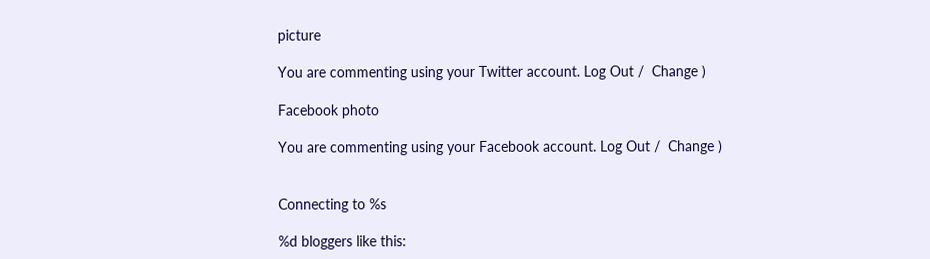picture

You are commenting using your Twitter account. Log Out /  Change )

Facebook photo

You are commenting using your Facebook account. Log Out /  Change )


Connecting to %s

%d bloggers like this: